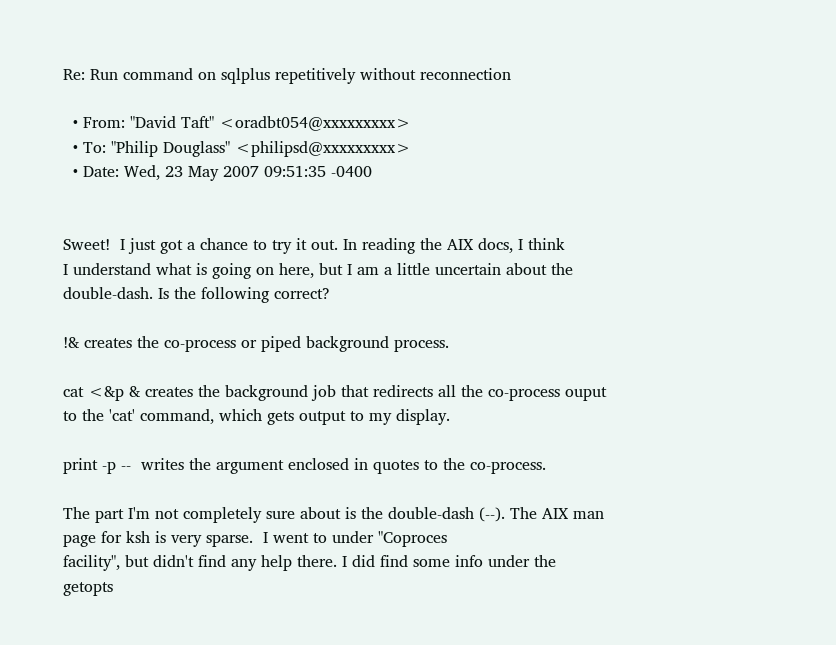Re: Run command on sqlplus repetitively without reconnection

  • From: "David Taft" <oradbt054@xxxxxxxxx>
  • To: "Philip Douglass" <philipsd@xxxxxxxxx>
  • Date: Wed, 23 May 2007 09:51:35 -0400


Sweet!  I just got a chance to try it out. In reading the AIX docs, I think
I understand what is going on here, but I am a little uncertain about the
double-dash. Is the following correct?

!& creates the co-process or piped background process.

cat <&p & creates the background job that redirects all the co-process ouput
to the 'cat' command, which gets output to my display.

print -p --  writes the argument enclosed in quotes to the co-process.

The part I'm not completely sure about is the double-dash (--). The AIX man
page for ksh is very sparse.  I went to under "Coproces
facility", but didn't find any help there. I did find some info under the
getopts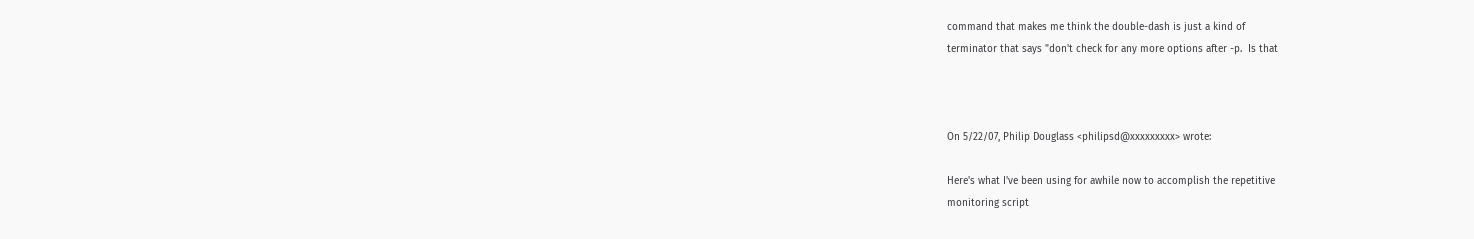command that makes me think the double-dash is just a kind of
terminator that says "don't check for any more options after -p.  Is that



On 5/22/07, Philip Douglass <philipsd@xxxxxxxxx> wrote:

Here's what I've been using for awhile now to accomplish the repetitive
monitoring script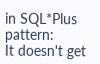in SQL*Plus pattern:
It doesn't get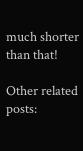much shorter than that!

Other related posts: